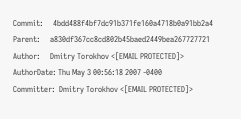Commit:     4bdd488f4bf7dc91b371fe160a4718b0a91bb2a4
Parent:     a830df367cc8cd802b45baed2449bea267727721
Author:     Dmitry Torokhov <[EMAIL PROTECTED]>
AuthorDate: Thu May 3 00:56:18 2007 -0400
Committer:  Dmitry Torokhov <[EMAIL PROTECTED]>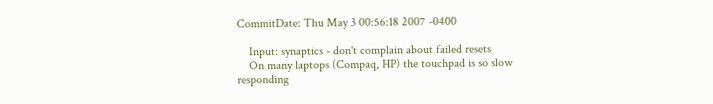CommitDate: Thu May 3 00:56:18 2007 -0400

    Input: synaptics - don't complain about failed resets
    On many laptops (Compaq, HP) the touchpad is so slow responding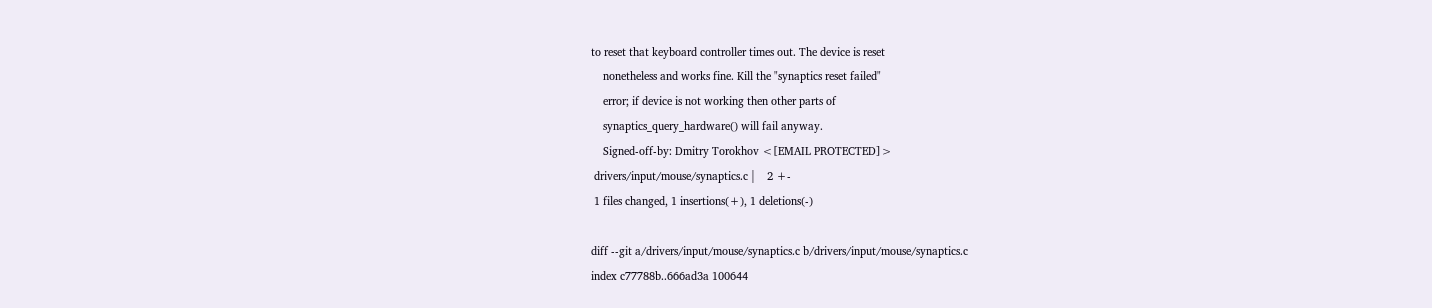to reset that keyboard controller times out. The device is reset
    nonetheless and works fine. Kill the "synaptics reset failed"
    error; if device is not working then other parts of
    synaptics_query_hardware() will fail anyway.
    Signed-off-by: Dmitry Torokhov <[EMAIL PROTECTED]>
 drivers/input/mouse/synaptics.c |    2 +-
 1 files changed, 1 insertions(+), 1 deletions(-)

diff --git a/drivers/input/mouse/synaptics.c b/drivers/input/mouse/synaptics.c
index c77788b..666ad3a 100644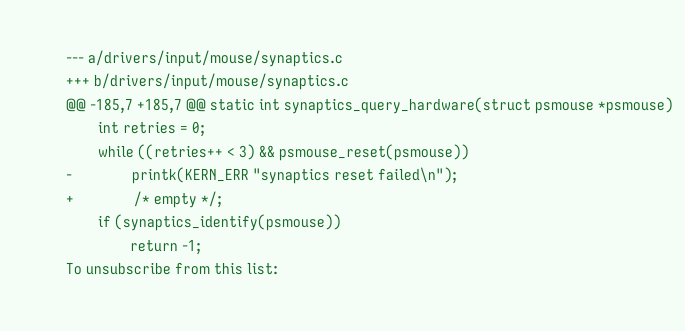--- a/drivers/input/mouse/synaptics.c
+++ b/drivers/input/mouse/synaptics.c
@@ -185,7 +185,7 @@ static int synaptics_query_hardware(struct psmouse *psmouse)
        int retries = 0;
        while ((retries++ < 3) && psmouse_reset(psmouse))
-               printk(KERN_ERR "synaptics reset failed\n");
+               /* empty */;
        if (synaptics_identify(psmouse))
                return -1;
To unsubscribe from this list: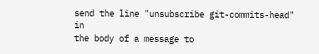send the line "unsubscribe git-commits-head" in
the body of a message to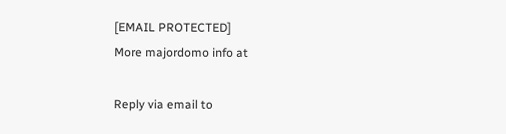[EMAIL PROTECTED]
More majordomo info at

Reply via email to